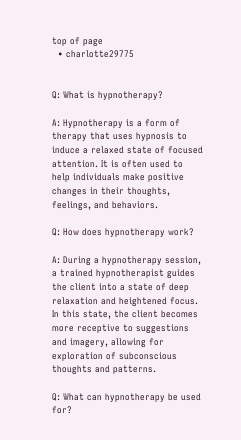top of page
  • charlotte29775


Q: What is hypnotherapy?

A: Hypnotherapy is a form of therapy that uses hypnosis to induce a relaxed state of focused attention. It is often used to help individuals make positive changes in their thoughts, feelings, and behaviors.

Q: How does hypnotherapy work?

A: During a hypnotherapy session, a trained hypnotherapist guides the client into a state of deep relaxation and heightened focus. In this state, the client becomes more receptive to suggestions and imagery, allowing for exploration of subconscious thoughts and patterns.

Q: What can hypnotherapy be used for?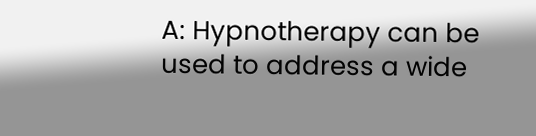A: Hypnotherapy can be used to address a wide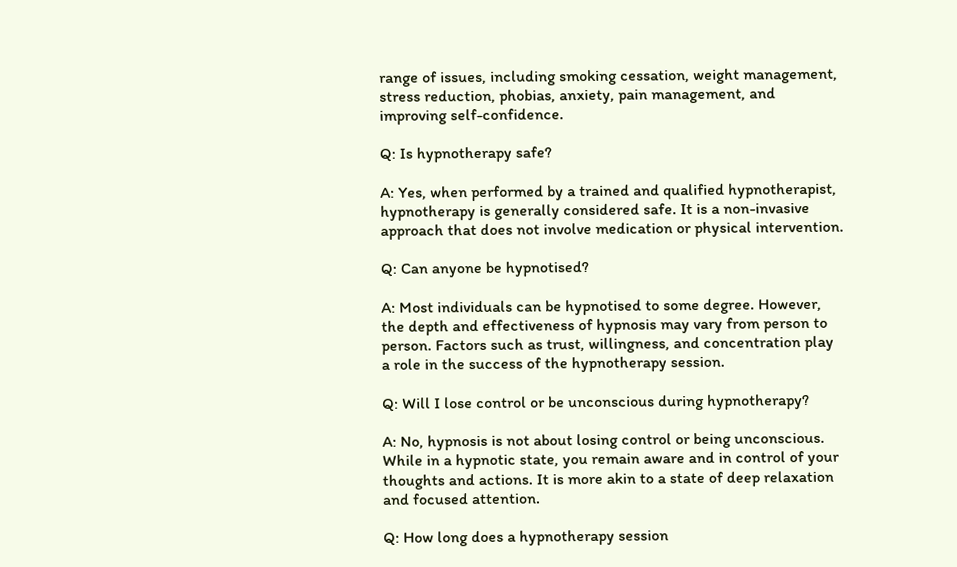range of issues, including smoking cessation, weight management, stress reduction, phobias, anxiety, pain management, and improving self-confidence.

Q: Is hypnotherapy safe?

A: Yes, when performed by a trained and qualified hypnotherapist, hypnotherapy is generally considered safe. It is a non-invasive approach that does not involve medication or physical intervention.

Q: Can anyone be hypnotised?

A: Most individuals can be hypnotised to some degree. However, the depth and effectiveness of hypnosis may vary from person to person. Factors such as trust, willingness, and concentration play a role in the success of the hypnotherapy session.

Q: Will I lose control or be unconscious during hypnotherapy?

A: No, hypnosis is not about losing control or being unconscious. While in a hypnotic state, you remain aware and in control of your thoughts and actions. It is more akin to a state of deep relaxation and focused attention.

Q: How long does a hypnotherapy session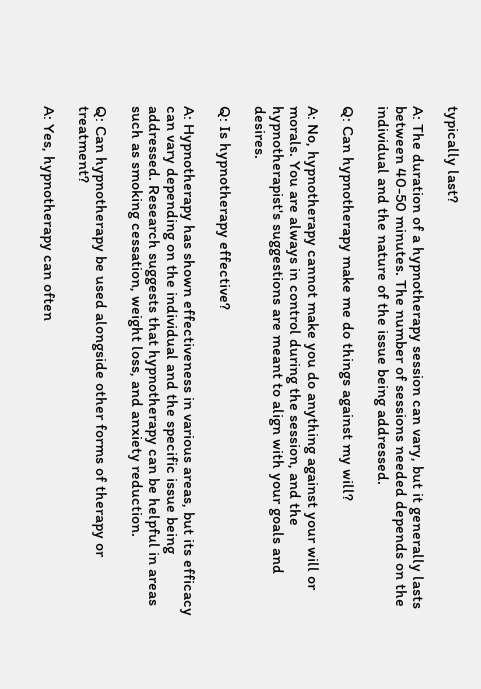typically last?

A: The duration of a hypnotherapy session can vary, but it generally lasts between 40-50 minutes. The number of sessions needed depends on the individual and the nature of the issue being addressed.

Q: Can hypnotherapy make me do things against my will?

A: No, hypnotherapy cannot make you do anything against your will or morals. You are always in control during the session, and the hypnotherapist's suggestions are meant to align with your goals and desires.

Q: Is hypnotherapy effective?

A: Hypnotherapy has shown effectiveness in various areas, but its efficacy can vary depending on the individual and the specific issue being addressed. Research suggests that hypnotherapy can be helpful in areas such as smoking cessation, weight loss, and anxiety reduction.

Q: Can hypnotherapy be used alongside other forms of therapy or treatment?

A: Yes, hypnotherapy can often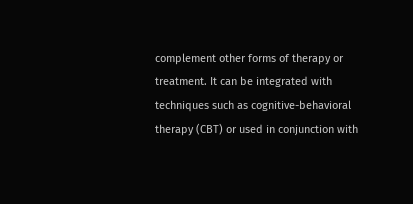complement other forms of therapy or treatment. It can be integrated with techniques such as cognitive-behavioral therapy (CBT) or used in conjunction with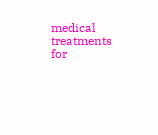medical treatments for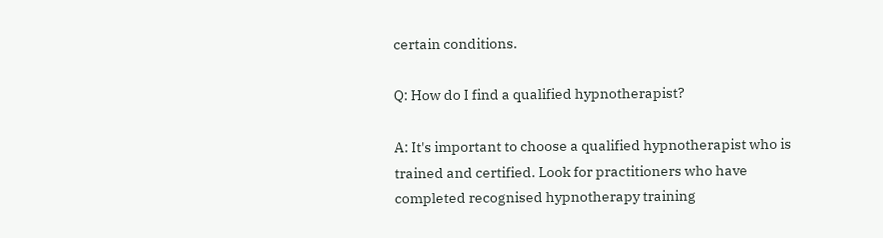certain conditions.

Q: How do I find a qualified hypnotherapist?

A: It's important to choose a qualified hypnotherapist who is trained and certified. Look for practitioners who have completed recognised hypnotherapy training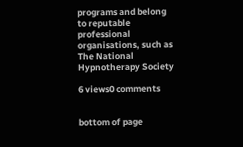programs and belong to reputable professional organisations, such as The National Hypnotherapy Society

6 views0 comments


bottom of page